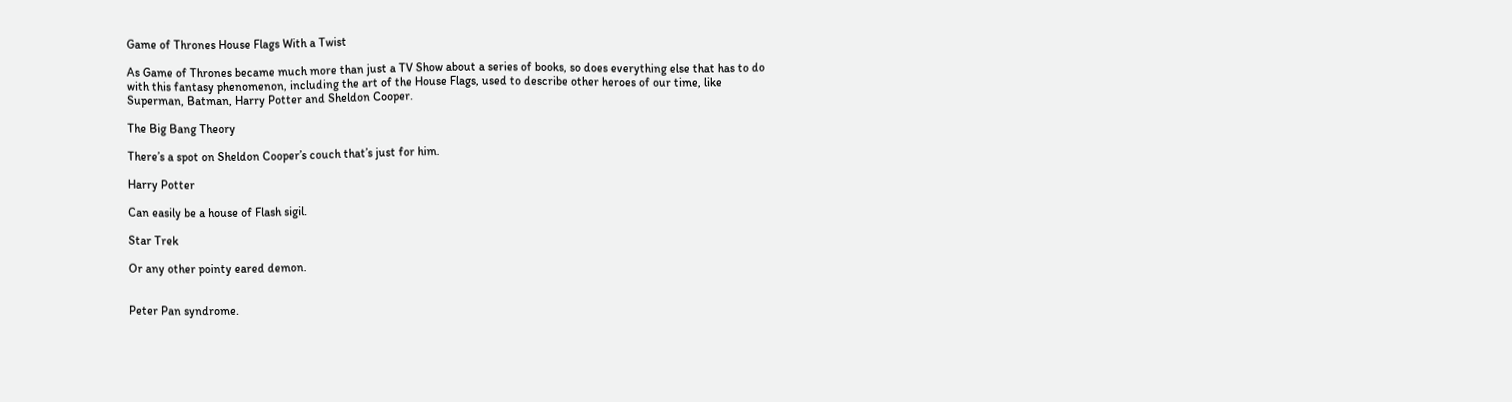Game of Thrones House Flags With a Twist

As Game of Thrones became much more than just a TV Show about a series of books, so does everything else that has to do with this fantasy phenomenon, including the art of the House Flags, used to describe other heroes of our time, like Superman, Batman, Harry Potter and Sheldon Cooper.

The Big Bang Theory

There’s a spot on Sheldon Cooper’s couch that’s just for him.

Harry Potter

Can easily be a house of Flash sigil.

Star Trek

Or any other pointy eared demon.


Peter Pan syndrome.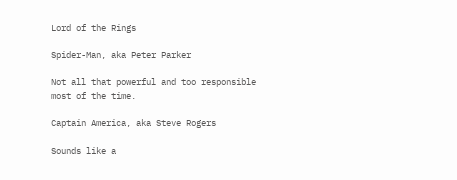Lord of the Rings

Spider-Man, aka Peter Parker

Not all that powerful and too responsible most of the time.

Captain America, aka Steve Rogers

Sounds like a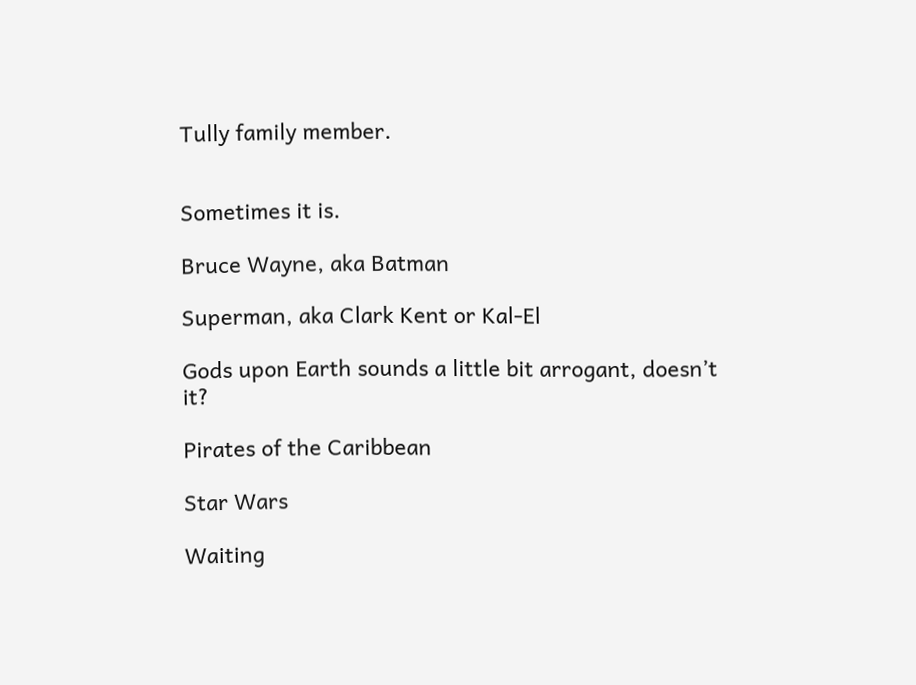Tully family member.


Sometimes it is.

Bruce Wayne, aka Batman

Superman, aka Clark Kent or Kal-El

Gods upon Earth sounds a little bit arrogant, doesn’t it?

Pirates of the Caribbean

Star Wars

Waiting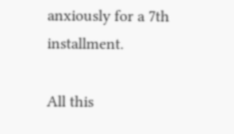anxiously for a 7th installment.

All this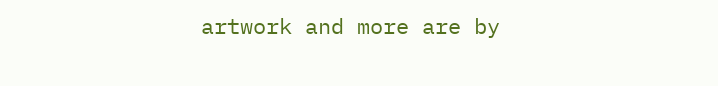artwork and more are by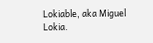Lokiable, aka Miguel Lokia.